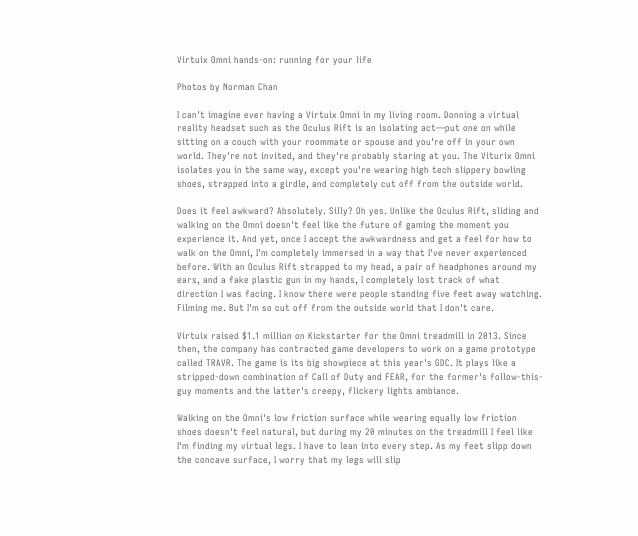Virtuix Omni hands-on: running for your life

Photos by Norman Chan

I can't imagine ever having a Virtuix Omni in my living room. Donning a virtual reality headset such as the Oculus Rift is an isolating act—put one on while sitting on a couch with your roommate or spouse and you're off in your own world. They're not invited, and they're probably staring at you. The Viturix Omni isolates you in the same way, except you're wearing high tech slippery bowling shoes, strapped into a girdle, and completely cut off from the outside world.

Does it feel awkward? Absolutely. Silly? Oh yes. Unlike the Oculus Rift, sliding and walking on the Omni doesn't feel like the future of gaming the moment you experience it. And yet, once I accept the awkwardness and get a feel for how to walk on the Omni, I'm completely immersed in a way that I've never experienced before. With an Oculus Rift strapped to my head, a pair of headphones around my ears, and a fake plastic gun in my hands, I completely lost track of what direction I was facing. I know there were people standing five feet away watching. Filming me. But I'm so cut off from the outside world that I don't care.

Virtuix raised $1.1 million on Kickstarter for the Omni treadmill in 2013. Since then, the company has contracted game developers to work on a game prototype called TRAVR. The game is its big showpiece at this year's GDC. It plays like a stripped-down combination of Call of Duty and FEAR, for the former's follow-this-guy moments and the latter's creepy, flickery lights ambiance.

Walking on the Omni's low friction surface while wearing equally low friction shoes doesn't feel natural, but during my 20 minutes on the treadmill I feel like I'm finding my virtual legs. I have to lean into every step. As my feet slipp down the concave surface, I worry that my legs will slip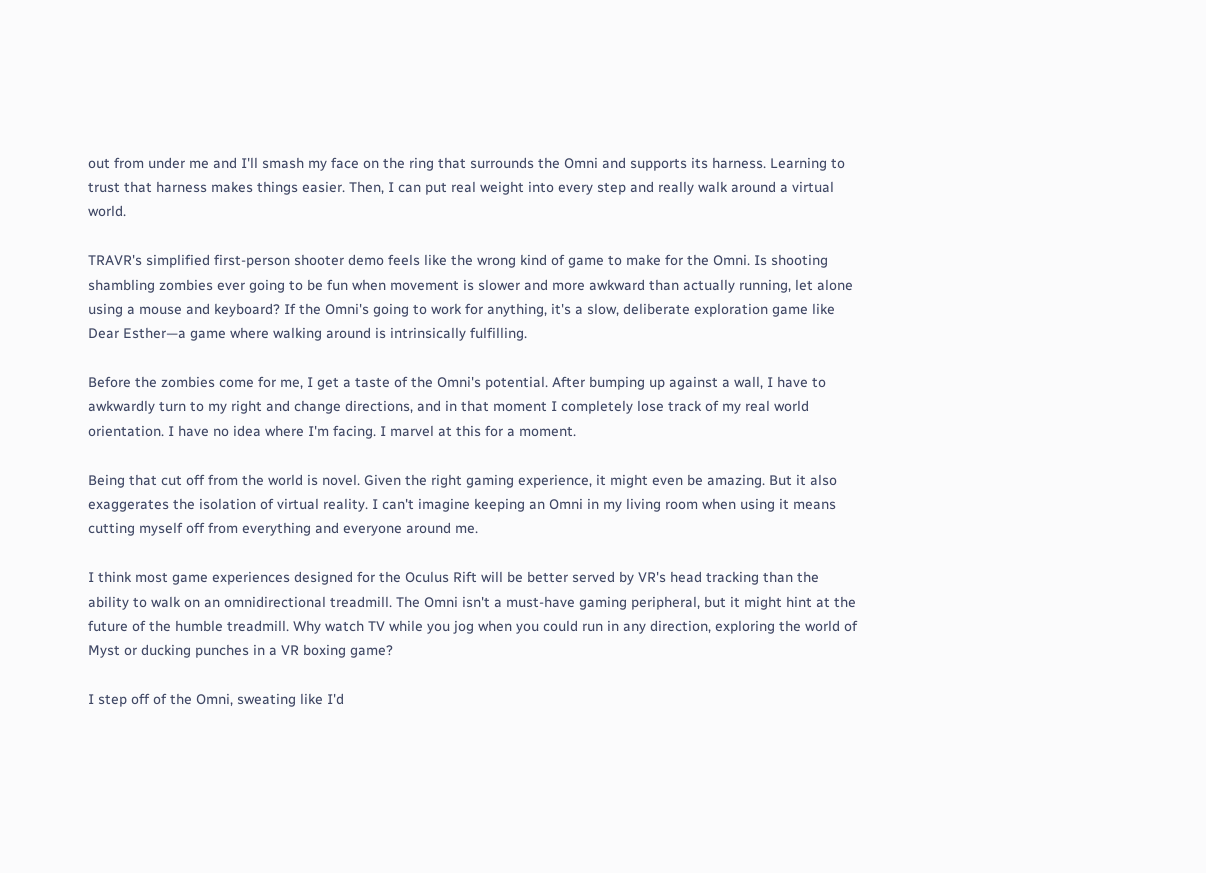out from under me and I'll smash my face on the ring that surrounds the Omni and supports its harness. Learning to trust that harness makes things easier. Then, I can put real weight into every step and really walk around a virtual world.

TRAVR's simplified first-person shooter demo feels like the wrong kind of game to make for the Omni. Is shooting shambling zombies ever going to be fun when movement is slower and more awkward than actually running, let alone using a mouse and keyboard? If the Omni's going to work for anything, it's a slow, deliberate exploration game like Dear Esther—a game where walking around is intrinsically fulfilling.

Before the zombies come for me, I get a taste of the Omni's potential. After bumping up against a wall, I have to awkwardly turn to my right and change directions, and in that moment I completely lose track of my real world orientation. I have no idea where I'm facing. I marvel at this for a moment.

Being that cut off from the world is novel. Given the right gaming experience, it might even be amazing. But it also exaggerates the isolation of virtual reality. I can't imagine keeping an Omni in my living room when using it means cutting myself off from everything and everyone around me.

I think most game experiences designed for the Oculus Rift will be better served by VR's head tracking than the ability to walk on an omnidirectional treadmill. The Omni isn't a must-have gaming peripheral, but it might hint at the future of the humble treadmill. Why watch TV while you jog when you could run in any direction, exploring the world of Myst or ducking punches in a VR boxing game?

I step off of the Omni, sweating like I'd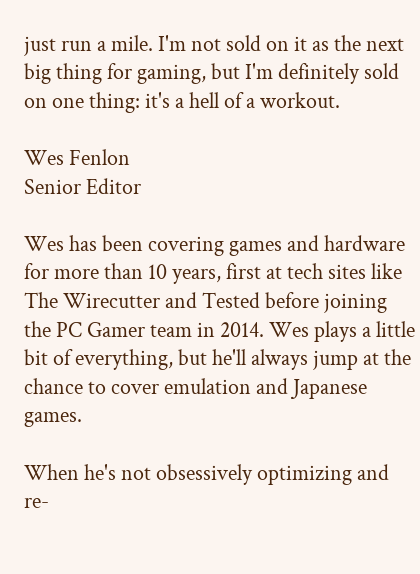just run a mile. I'm not sold on it as the next big thing for gaming, but I'm definitely sold on one thing: it's a hell of a workout.

Wes Fenlon
Senior Editor

Wes has been covering games and hardware for more than 10 years, first at tech sites like The Wirecutter and Tested before joining the PC Gamer team in 2014. Wes plays a little bit of everything, but he'll always jump at the chance to cover emulation and Japanese games.

When he's not obsessively optimizing and re-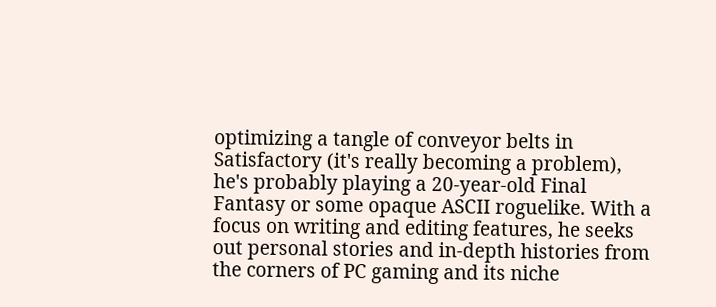optimizing a tangle of conveyor belts in Satisfactory (it's really becoming a problem), he's probably playing a 20-year-old Final Fantasy or some opaque ASCII roguelike. With a focus on writing and editing features, he seeks out personal stories and in-depth histories from the corners of PC gaming and its niche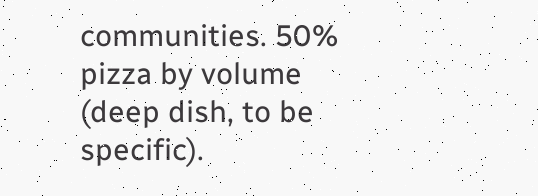communities. 50% pizza by volume (deep dish, to be specific).